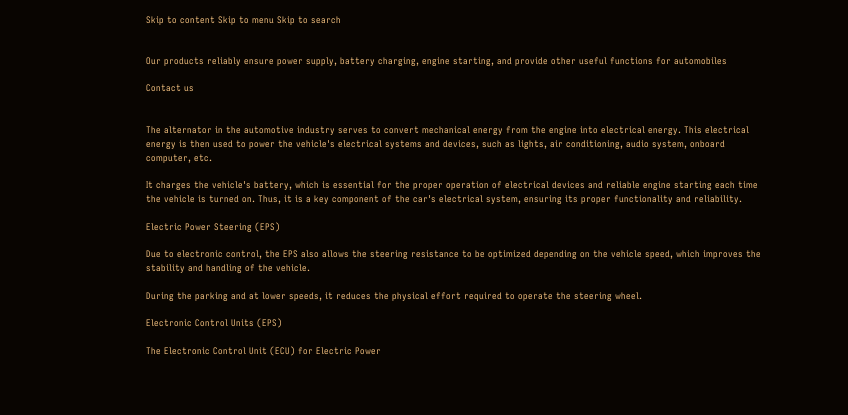Skip to content Skip to menu Skip to search


Our products reliably ensure power supply, battery charging, engine starting, and provide other useful functions for automobiles

Contact us


The alternator in the automotive industry serves to convert mechanical energy from the engine into electrical energy. This electrical energy is then used to power the vehicle's electrical systems and devices, such as lights, air conditioning, audio system, onboard computer, etc.

It charges the vehicle's battery, which is essential for the proper operation of electrical devices and reliable engine starting each time the vehicle is turned on. Thus, it is a key component of the car's electrical system, ensuring its proper functionality and reliability.

Electric Power Steering (EPS)

Due to electronic control, the EPS also allows the steering resistance to be optimized depending on the vehicle speed, which improves the stability and handling of the vehicle.

During the parking and at lower speeds, it reduces the physical effort required to operate the steering wheel.

Electronic Control Units (EPS)

The Electronic Control Unit (ECU) for Electric Power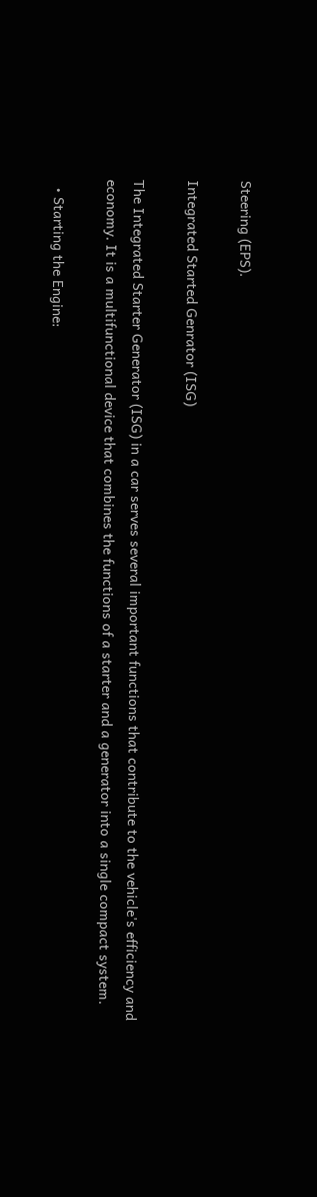Steering (EPS).

Integrated Started Genrator (ISG)

The Integrated Starter Generator (ISG) in a car serves several important functions that contribute to the vehicle's efficiency and economy. It is a multifunctional device that combines the functions of a starter and a generator into a single compact system.

  • Starting the Engine: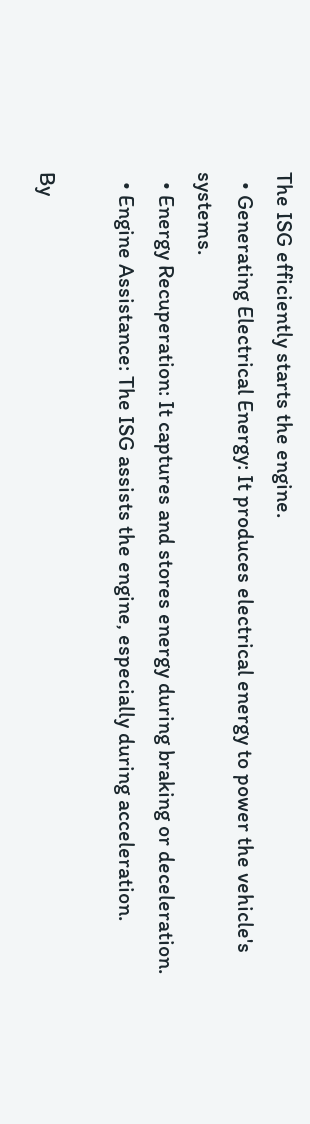The ISG efficiently starts the engine.
  • Generating Electrical Energy: It produces electrical energy to power the vehicle's systems.
  • Energy Recuperation: It captures and stores energy during braking or deceleration.
  • Engine Assistance: The ISG assists the engine, especially during acceleration.

By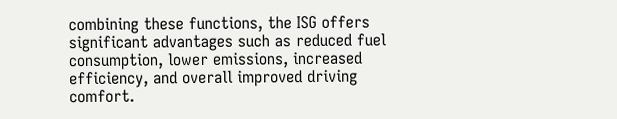combining these functions, the ISG offers significant advantages such as reduced fuel consumption, lower emissions, increased efficiency, and overall improved driving comfort.